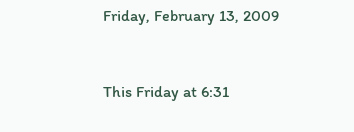Friday, February 13, 2009


This Friday at 6:31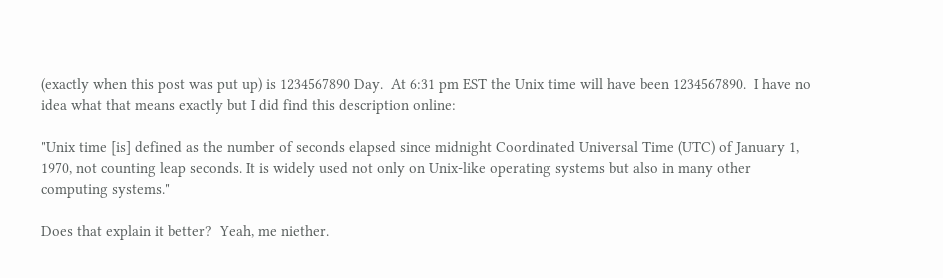(exactly when this post was put up) is 1234567890 Day.  At 6:31 pm EST the Unix time will have been 1234567890.  I have no idea what that means exactly but I did find this description online:

"Unix time [is] defined as the number of seconds elapsed since midnight Coordinated Universal Time (UTC) of January 1, 1970, not counting leap seconds. It is widely used not only on Unix-like operating systems but also in many other computing systems."

Does that explain it better?  Yeah, me niether.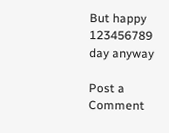But happy 123456789 day anyway

Post a Comment